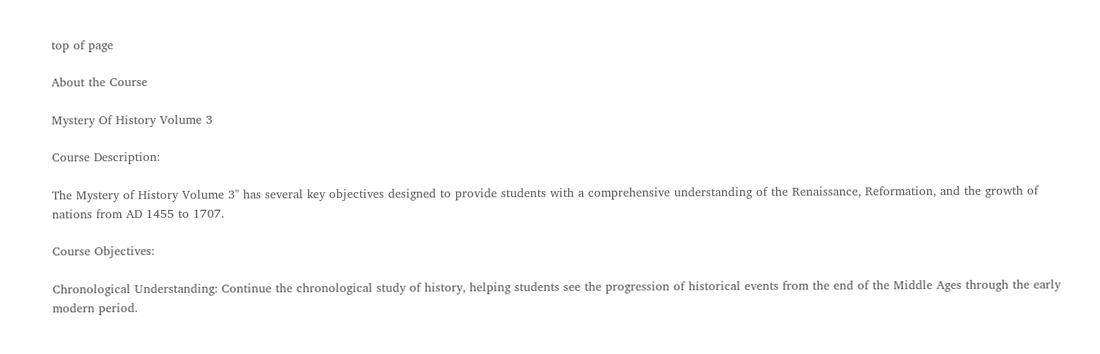top of page

About the Course

Mystery Of History Volume 3

Course Description:

The Mystery of History Volume 3" has several key objectives designed to provide students with a comprehensive understanding of the Renaissance, Reformation, and the growth of nations from AD 1455 to 1707.

Course Objectives:

Chronological Understanding: Continue the chronological study of history, helping students see the progression of historical events from the end of the Middle Ages through the early modern period.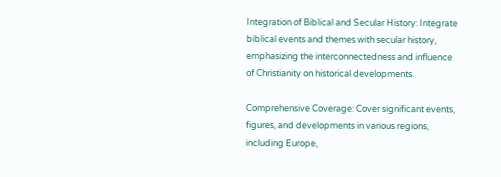Integration of Biblical and Secular History: Integrate biblical events and themes with secular history, emphasizing the interconnectedness and influence of Christianity on historical developments.

Comprehensive Coverage: Cover significant events, figures, and developments in various regions, including Europe,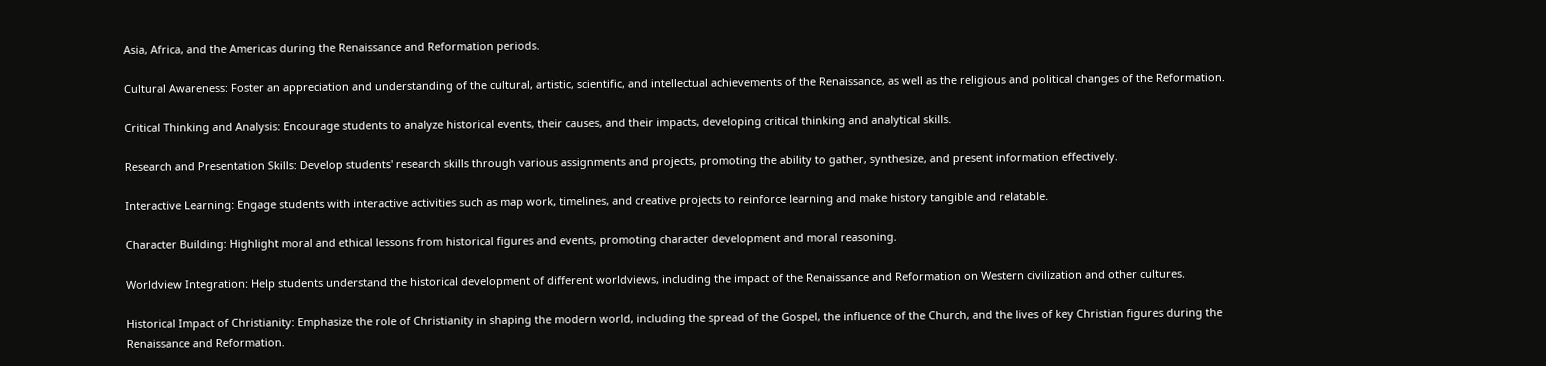Asia, Africa, and the Americas during the Renaissance and Reformation periods.

Cultural Awareness: Foster an appreciation and understanding of the cultural, artistic, scientific, and intellectual achievements of the Renaissance, as well as the religious and political changes of the Reformation.

Critical Thinking and Analysis: Encourage students to analyze historical events, their causes, and their impacts, developing critical thinking and analytical skills.

Research and Presentation Skills: Develop students' research skills through various assignments and projects, promoting the ability to gather, synthesize, and present information effectively.

Interactive Learning: Engage students with interactive activities such as map work, timelines, and creative projects to reinforce learning and make history tangible and relatable.

Character Building: Highlight moral and ethical lessons from historical figures and events, promoting character development and moral reasoning.

Worldview Integration: Help students understand the historical development of different worldviews, including the impact of the Renaissance and Reformation on Western civilization and other cultures.

Historical Impact of Christianity: Emphasize the role of Christianity in shaping the modern world, including the spread of the Gospel, the influence of the Church, and the lives of key Christian figures during the Renaissance and Reformation.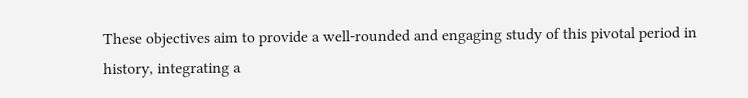These objectives aim to provide a well-rounded and engaging study of this pivotal period in history, integrating a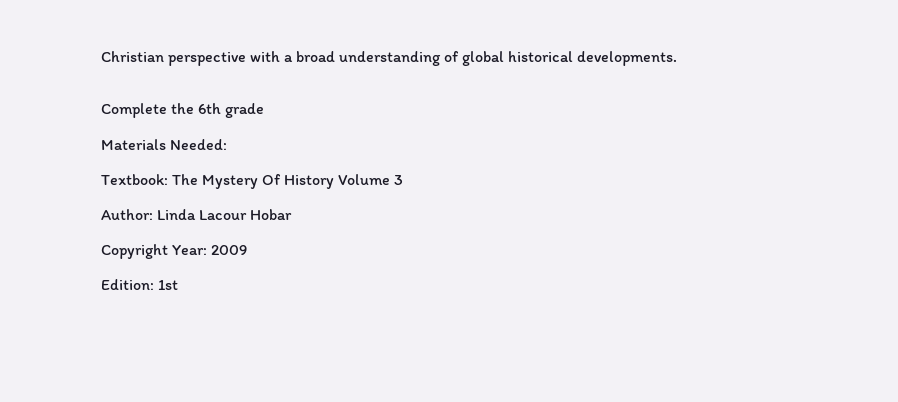Christian perspective with a broad understanding of global historical developments.


Complete the 6th grade

Materials Needed:

Textbook: The Mystery Of History Volume 3

Author: Linda Lacour Hobar

Copyright Year: 2009

Edition: 1st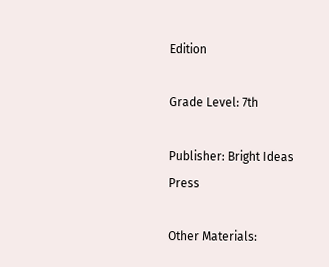Edition

Grade Level: 7th

Publisher: Bright Ideas Press

Other Materials: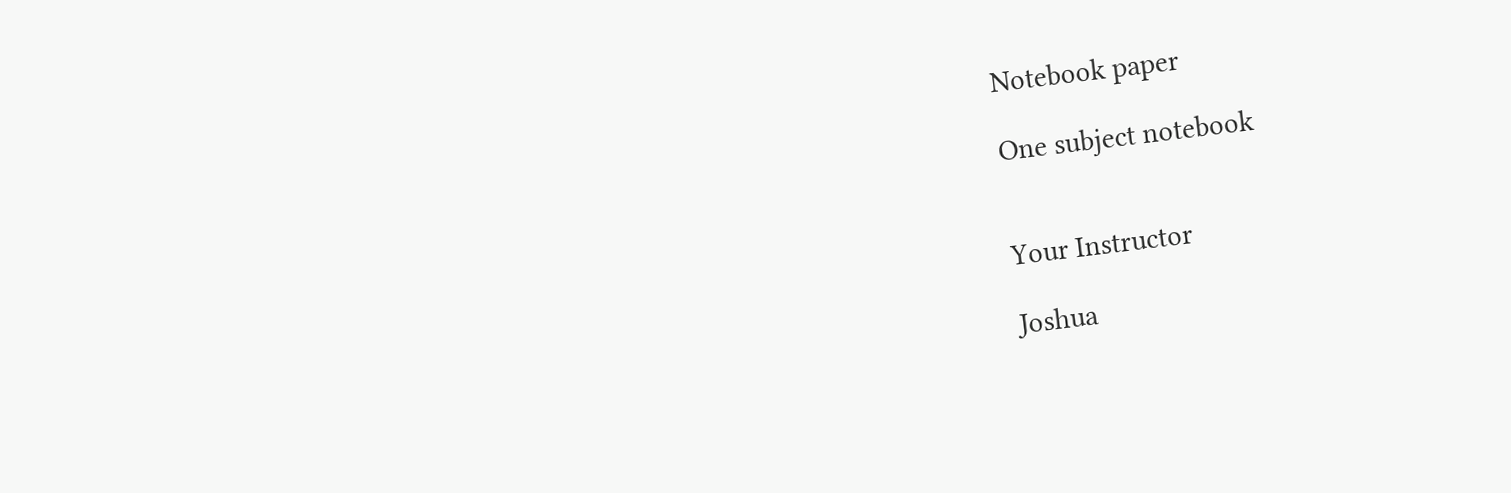Notebook paper

One subject notebook


Your Instructor

Joshua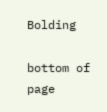Bolding

bottom of page